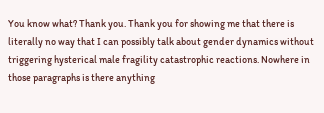You know what? Thank you. Thank you for showing me that there is literally no way that I can possibly talk about gender dynamics without triggering hysterical male fragility catastrophic reactions. Nowhere in those paragraphs is there anything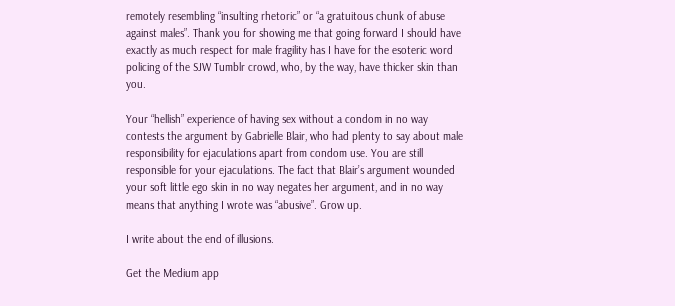remotely resembling “insulting rhetoric” or “a gratuitous chunk of abuse against males”. Thank you for showing me that going forward I should have exactly as much respect for male fragility has I have for the esoteric word policing of the SJW Tumblr crowd, who, by the way, have thicker skin than you.

Your “hellish” experience of having sex without a condom in no way contests the argument by Gabrielle Blair, who had plenty to say about male responsibility for ejaculations apart from condom use. You are still responsible for your ejaculations. The fact that Blair’s argument wounded your soft little ego skin in no way negates her argument, and in no way means that anything I wrote was “abusive”. Grow up.

I write about the end of illusions.

Get the Medium app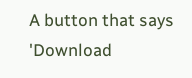A button that says 'Download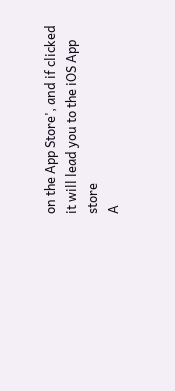on the App Store', and if clicked it will lead you to the iOS App store
A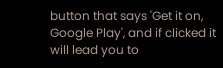button that says 'Get it on, Google Play', and if clicked it will lead you to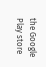the Google Play store